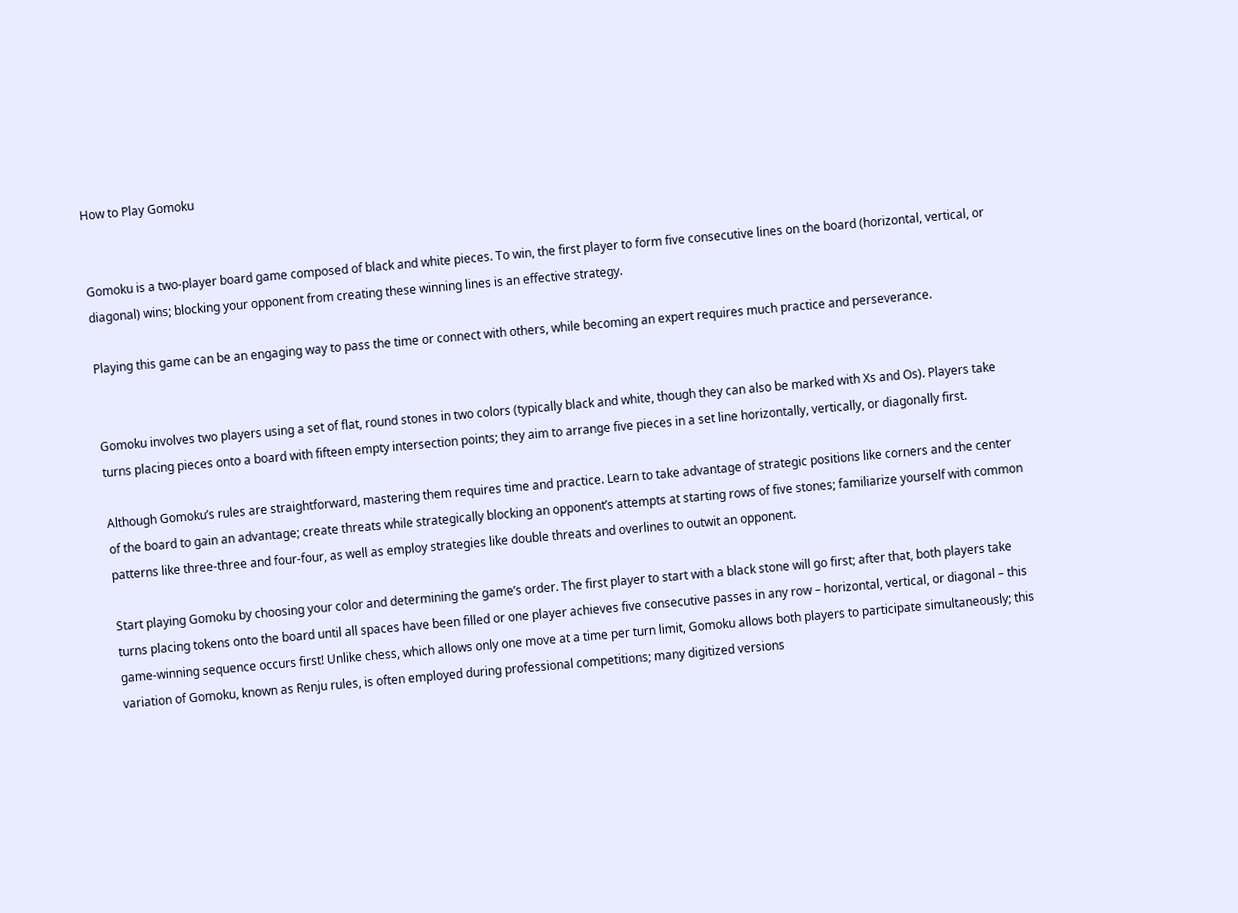How to Play Gomoku


Gomoku is a two-player board game composed of black and white pieces. To win, the first player to form five consecutive lines on the board (horizontal, vertical, or diagonal) wins; blocking your opponent from creating these winning lines is an effective strategy.

Playing this game can be an engaging way to pass the time or connect with others, while becoming an expert requires much practice and perseverance.


Gomoku involves two players using a set of flat, round stones in two colors (typically black and white, though they can also be marked with Xs and Os). Players take turns placing pieces onto a board with fifteen empty intersection points; they aim to arrange five pieces in a set line horizontally, vertically, or diagonally first.

Although Gomoku’s rules are straightforward, mastering them requires time and practice. Learn to take advantage of strategic positions like corners and the center of the board to gain an advantage; create threats while strategically blocking an opponent’s attempts at starting rows of five stones; familiarize yourself with common patterns like three-three and four-four, as well as employ strategies like double threats and overlines to outwit an opponent.

Start playing Gomoku by choosing your color and determining the game’s order. The first player to start with a black stone will go first; after that, both players take turns placing tokens onto the board until all spaces have been filled or one player achieves five consecutive passes in any row – horizontal, vertical, or diagonal – this game-winning sequence occurs first! Unlike chess, which allows only one move at a time per turn limit, Gomoku allows both players to participate simultaneously; this variation of Gomoku, known as Renju rules, is often employed during professional competitions; many digitized versions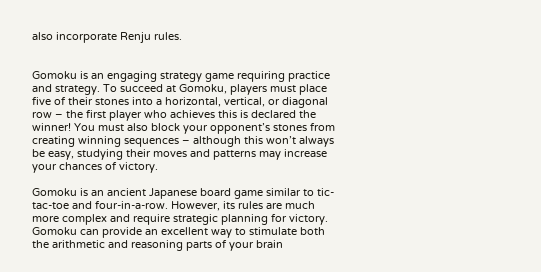also incorporate Renju rules.


Gomoku is an engaging strategy game requiring practice and strategy. To succeed at Gomoku, players must place five of their stones into a horizontal, vertical, or diagonal row – the first player who achieves this is declared the winner! You must also block your opponent’s stones from creating winning sequences – although this won’t always be easy, studying their moves and patterns may increase your chances of victory.

Gomoku is an ancient Japanese board game similar to tic-tac-toe and four-in-a-row. However, its rules are much more complex and require strategic planning for victory. Gomoku can provide an excellent way to stimulate both the arithmetic and reasoning parts of your brain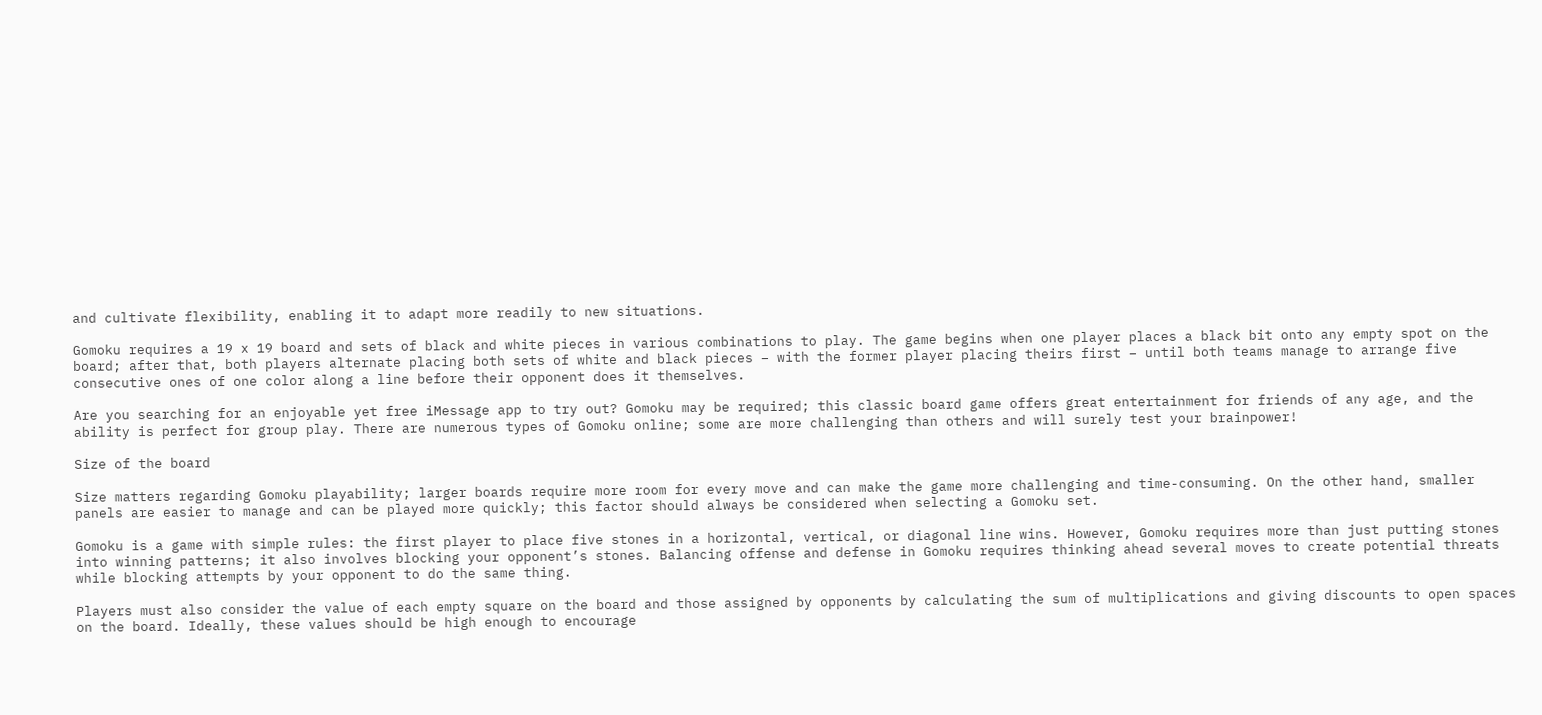and cultivate flexibility, enabling it to adapt more readily to new situations.

Gomoku requires a 19 x 19 board and sets of black and white pieces in various combinations to play. The game begins when one player places a black bit onto any empty spot on the board; after that, both players alternate placing both sets of white and black pieces – with the former player placing theirs first – until both teams manage to arrange five consecutive ones of one color along a line before their opponent does it themselves.

Are you searching for an enjoyable yet free iMessage app to try out? Gomoku may be required; this classic board game offers great entertainment for friends of any age, and the ability is perfect for group play. There are numerous types of Gomoku online; some are more challenging than others and will surely test your brainpower!

Size of the board

Size matters regarding Gomoku playability; larger boards require more room for every move and can make the game more challenging and time-consuming. On the other hand, smaller panels are easier to manage and can be played more quickly; this factor should always be considered when selecting a Gomoku set.

Gomoku is a game with simple rules: the first player to place five stones in a horizontal, vertical, or diagonal line wins. However, Gomoku requires more than just putting stones into winning patterns; it also involves blocking your opponent’s stones. Balancing offense and defense in Gomoku requires thinking ahead several moves to create potential threats while blocking attempts by your opponent to do the same thing.

Players must also consider the value of each empty square on the board and those assigned by opponents by calculating the sum of multiplications and giving discounts to open spaces on the board. Ideally, these values should be high enough to encourage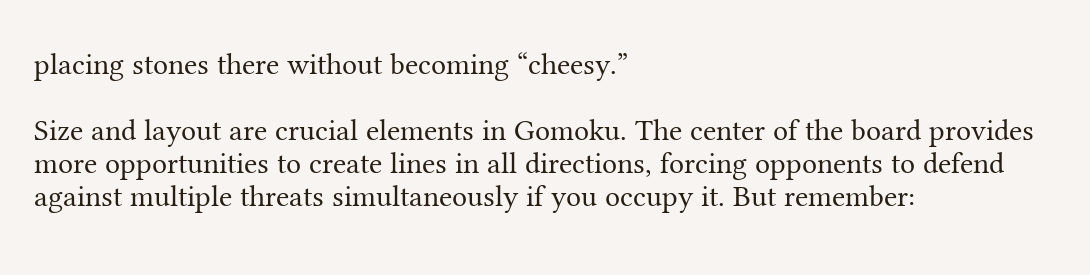placing stones there without becoming “cheesy.”

Size and layout are crucial elements in Gomoku. The center of the board provides more opportunities to create lines in all directions, forcing opponents to defend against multiple threats simultaneously if you occupy it. But remember: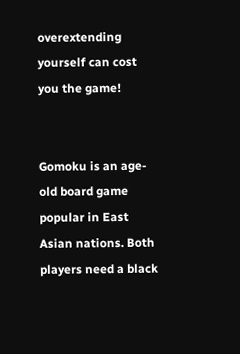overextending yourself can cost you the game!


Gomoku is an age-old board game popular in East Asian nations. Both players need a black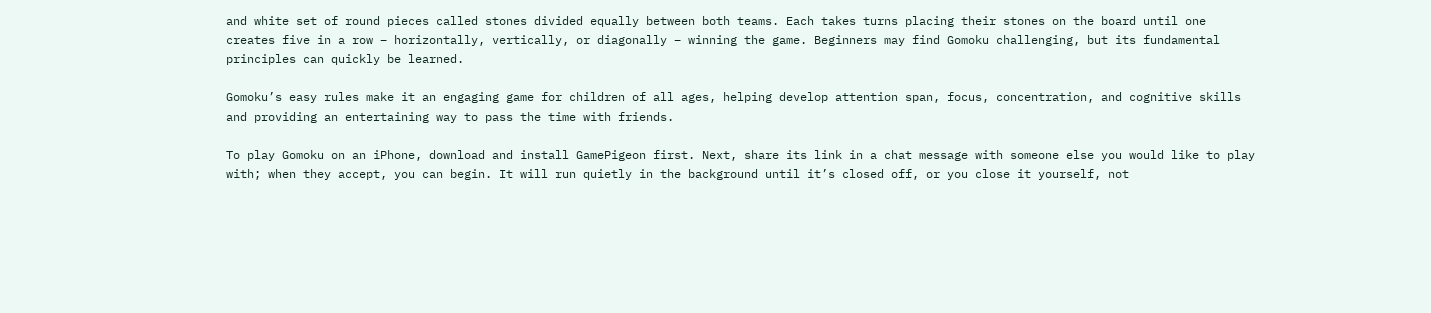and white set of round pieces called stones divided equally between both teams. Each takes turns placing their stones on the board until one creates five in a row – horizontally, vertically, or diagonally – winning the game. Beginners may find Gomoku challenging, but its fundamental principles can quickly be learned.

Gomoku’s easy rules make it an engaging game for children of all ages, helping develop attention span, focus, concentration, and cognitive skills and providing an entertaining way to pass the time with friends.

To play Gomoku on an iPhone, download and install GamePigeon first. Next, share its link in a chat message with someone else you would like to play with; when they accept, you can begin. It will run quietly in the background until it’s closed off, or you close it yourself, not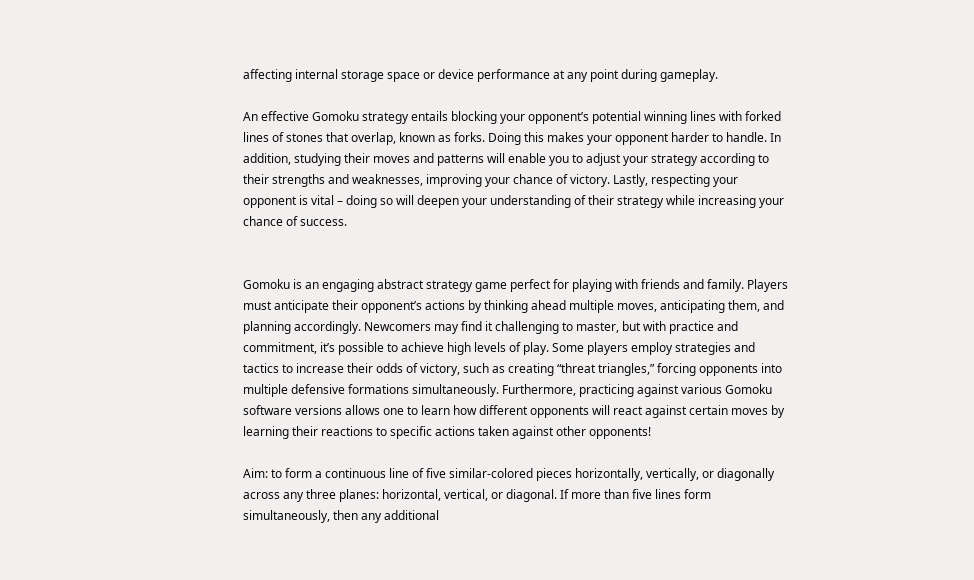affecting internal storage space or device performance at any point during gameplay.

An effective Gomoku strategy entails blocking your opponent’s potential winning lines with forked lines of stones that overlap, known as forks. Doing this makes your opponent harder to handle. In addition, studying their moves and patterns will enable you to adjust your strategy according to their strengths and weaknesses, improving your chance of victory. Lastly, respecting your opponent is vital – doing so will deepen your understanding of their strategy while increasing your chance of success.


Gomoku is an engaging abstract strategy game perfect for playing with friends and family. Players must anticipate their opponent’s actions by thinking ahead multiple moves, anticipating them, and planning accordingly. Newcomers may find it challenging to master, but with practice and commitment, it’s possible to achieve high levels of play. Some players employ strategies and tactics to increase their odds of victory, such as creating “threat triangles,” forcing opponents into multiple defensive formations simultaneously. Furthermore, practicing against various Gomoku software versions allows one to learn how different opponents will react against certain moves by learning their reactions to specific actions taken against other opponents!

Aim: to form a continuous line of five similar-colored pieces horizontally, vertically, or diagonally across any three planes: horizontal, vertical, or diagonal. If more than five lines form simultaneously, then any additional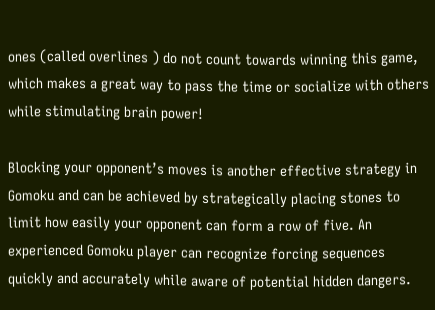ones (called overlines ) do not count towards winning this game, which makes a great way to pass the time or socialize with others while stimulating brain power!

Blocking your opponent’s moves is another effective strategy in Gomoku and can be achieved by strategically placing stones to limit how easily your opponent can form a row of five. An experienced Gomoku player can recognize forcing sequences quickly and accurately while aware of potential hidden dangers.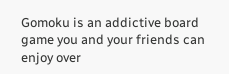Gomoku is an addictive board game you and your friends can enjoy over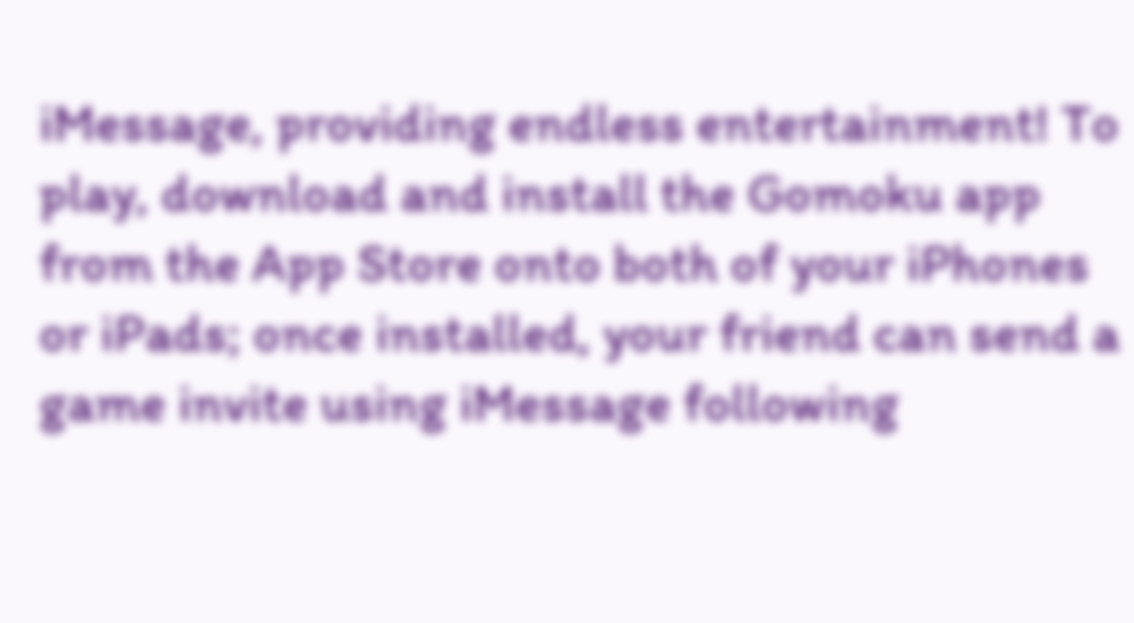iMessage, providing endless entertainment! To play, download and install the Gomoku app from the App Store onto both of your iPhones or iPads; once installed, your friend can send a game invite using iMessage following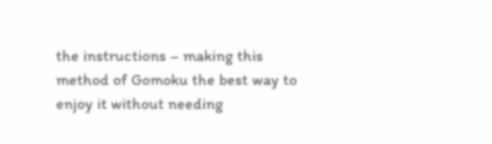the instructions – making this method of Gomoku the best way to enjoy it without needing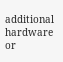additional hardware or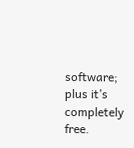software; plus it’s completely free.